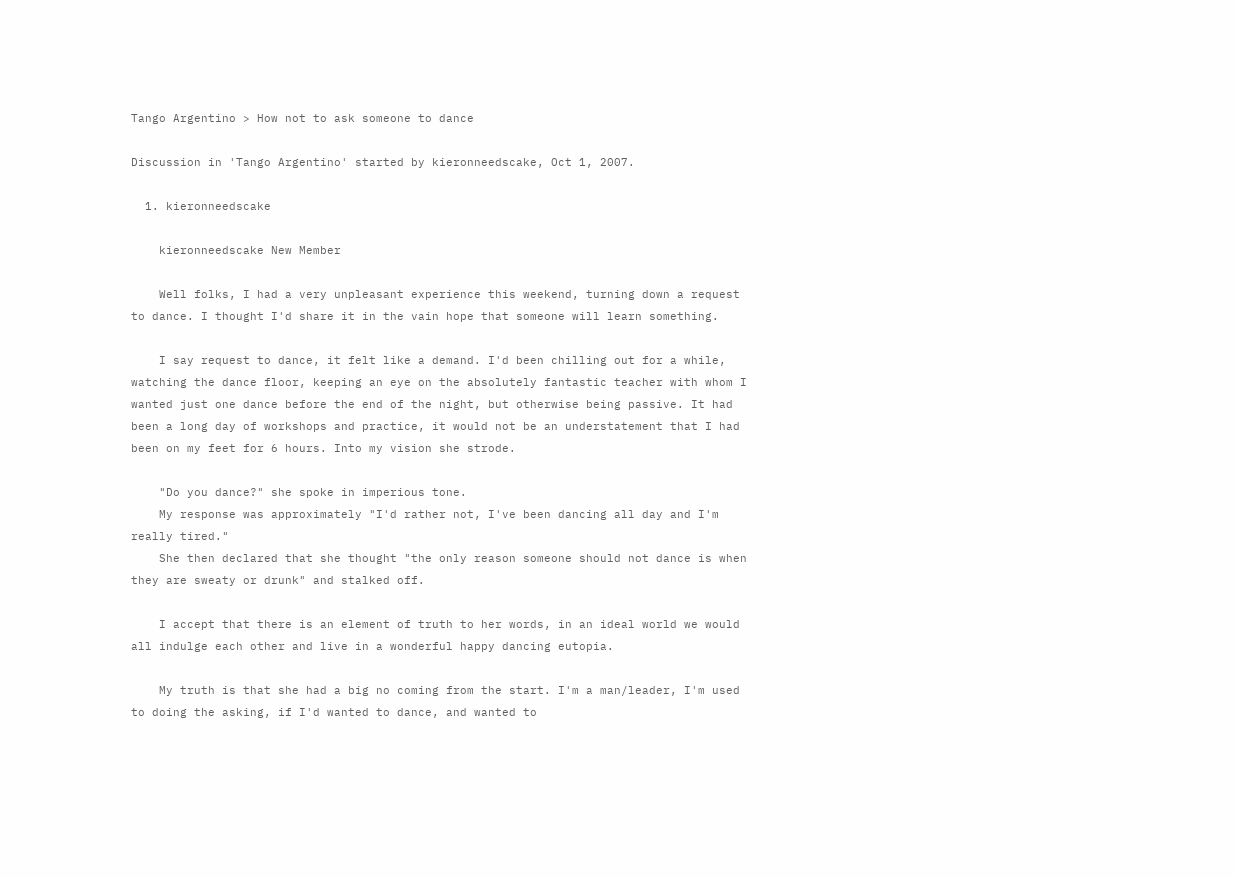Tango Argentino > How not to ask someone to dance

Discussion in 'Tango Argentino' started by kieronneedscake, Oct 1, 2007.

  1. kieronneedscake

    kieronneedscake New Member

    Well folks, I had a very unpleasant experience this weekend, turning down a request to dance. I thought I'd share it in the vain hope that someone will learn something.

    I say request to dance, it felt like a demand. I'd been chilling out for a while, watching the dance floor, keeping an eye on the absolutely fantastic teacher with whom I wanted just one dance before the end of the night, but otherwise being passive. It had been a long day of workshops and practice, it would not be an understatement that I had been on my feet for 6 hours. Into my vision she strode.

    "Do you dance?" she spoke in imperious tone.
    My response was approximately "I'd rather not, I've been dancing all day and I'm really tired."
    She then declared that she thought "the only reason someone should not dance is when they are sweaty or drunk" and stalked off.

    I accept that there is an element of truth to her words, in an ideal world we would all indulge each other and live in a wonderful happy dancing eutopia.

    My truth is that she had a big no coming from the start. I'm a man/leader, I'm used to doing the asking, if I'd wanted to dance, and wanted to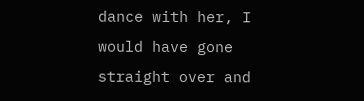dance with her, I would have gone straight over and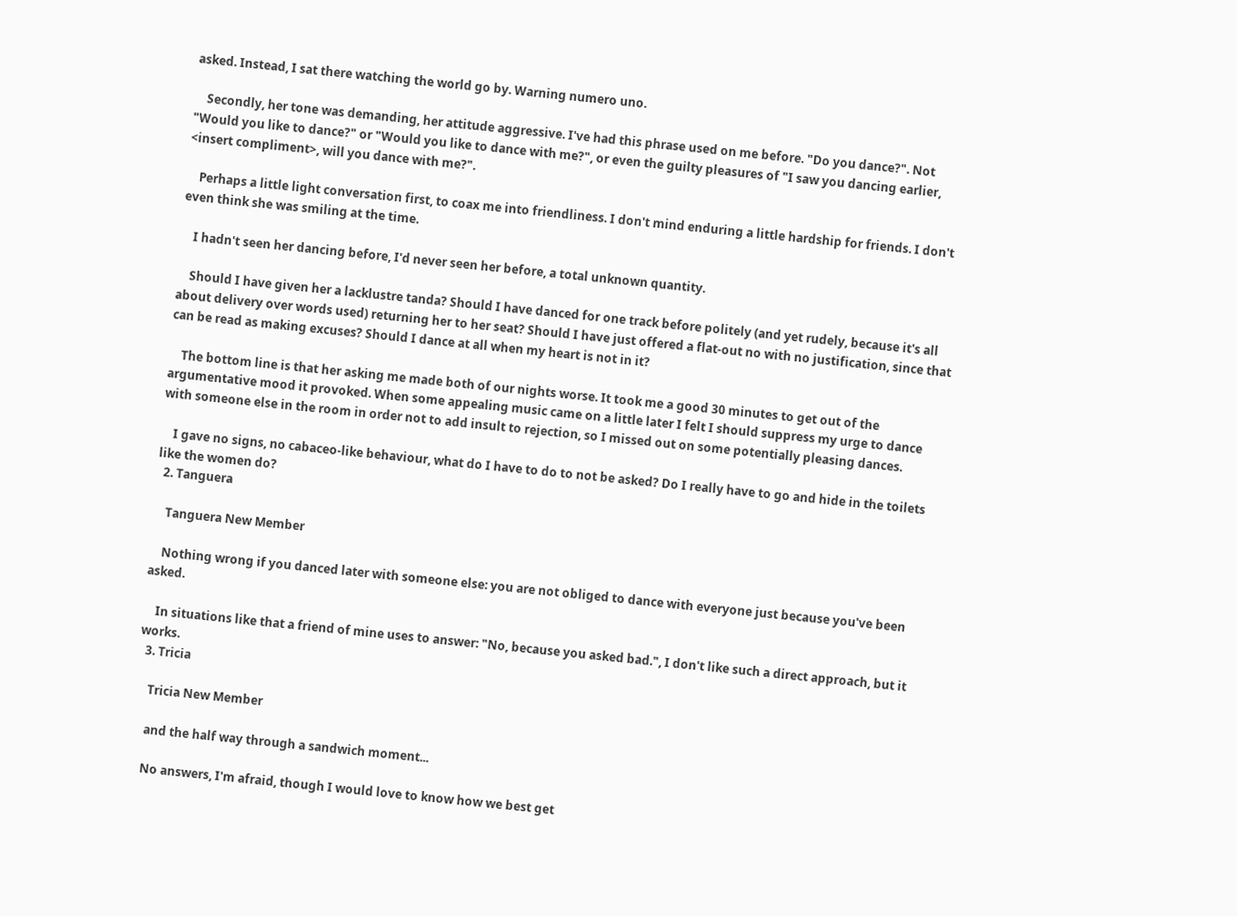asked. Instead, I sat there watching the world go by. Warning numero uno.

    Secondly, her tone was demanding, her attitude aggressive. I've had this phrase used on me before. "Do you dance?". Not "Would you like to dance?" or "Would you like to dance with me?", or even the guilty pleasures of "I saw you dancing earlier, <insert compliment>, will you dance with me?".

    Perhaps a little light conversation first, to coax me into friendliness. I don't mind enduring a little hardship for friends. I don't even think she was smiling at the time.

    I hadn't seen her dancing before, I'd never seen her before, a total unknown quantity.

    Should I have given her a lacklustre tanda? Should I have danced for one track before politely (and yet rudely, because it's all about delivery over words used) returning her to her seat? Should I have just offered a flat-out no with no justification, since that can be read as making excuses? Should I dance at all when my heart is not in it?

    The bottom line is that her asking me made both of our nights worse. It took me a good 30 minutes to get out of the argumentative mood it provoked. When some appealing music came on a little later I felt I should suppress my urge to dance with someone else in the room in order not to add insult to rejection, so I missed out on some potentially pleasing dances.

    I gave no signs, no cabaceo-like behaviour, what do I have to do to not be asked? Do I really have to go and hide in the toilets like the women do?
  2. Tanguera

    Tanguera New Member

    Nothing wrong if you danced later with someone else: you are not obliged to dance with everyone just because you've been asked.

    In situations like that a friend of mine uses to answer: "No, because you asked bad.", I don't like such a direct approach, but it works.
  3. Tricia

    Tricia New Member

    and the half way through a sandwich moment...

    No answers, I'm afraid, though I would love to know how we best get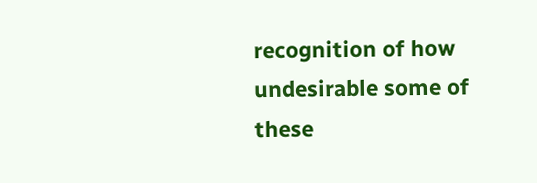recognition of how undesirable some of these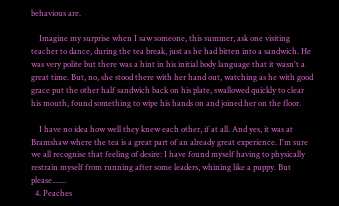behavious are.

    Imagine my surprise when I saw someone, this summer, ask one visiting teacher to dance, during the tea break, just as he had bitten into a sandwich. He was very polite but there was a hint in his initial body language that it wasn't a great time. But, no, she stood there with her hand out, watching as he with good grace put the other half sandwich back on his plate, swallowed quickly to clear his mouth, found something to wipe his hands on and joined her on the floor.

    I have no idea how well they knew each other, if at all. And yes, it was at Bramshaw where the tea is a great part of an already great experience. I'm sure we all recognise that feeling of desire: I have found myself having to physically restrain myself from running after some leaders, whining like a puppy. But please.......
  4. Peaches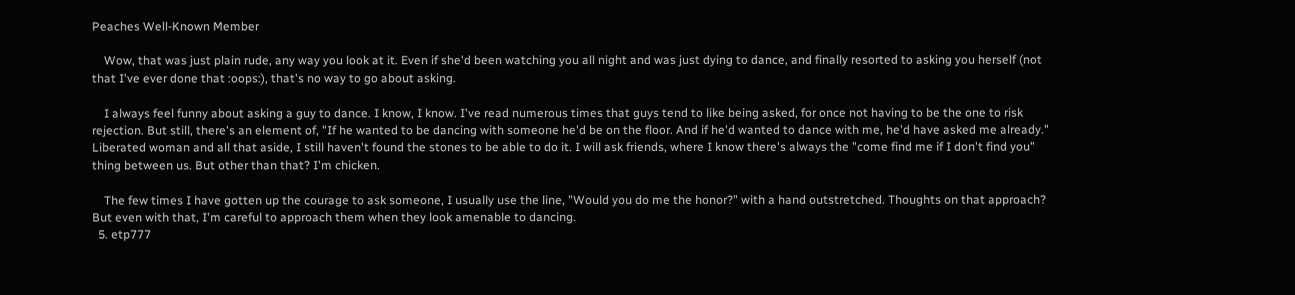Peaches Well-Known Member

    Wow, that was just plain rude, any way you look at it. Even if she'd been watching you all night and was just dying to dance, and finally resorted to asking you herself (not that I've ever done that :oops:), that's no way to go about asking.

    I always feel funny about asking a guy to dance. I know, I know. I've read numerous times that guys tend to like being asked, for once not having to be the one to risk rejection. But still, there's an element of, "If he wanted to be dancing with someone he'd be on the floor. And if he'd wanted to dance with me, he'd have asked me already." Liberated woman and all that aside, I still haven't found the stones to be able to do it. I will ask friends, where I know there's always the "come find me if I don't find you" thing between us. But other than that? I'm chicken.

    The few times I have gotten up the courage to ask someone, I usually use the line, "Would you do me the honor?" with a hand outstretched. Thoughts on that approach? But even with that, I'm careful to approach them when they look amenable to dancing.
  5. etp777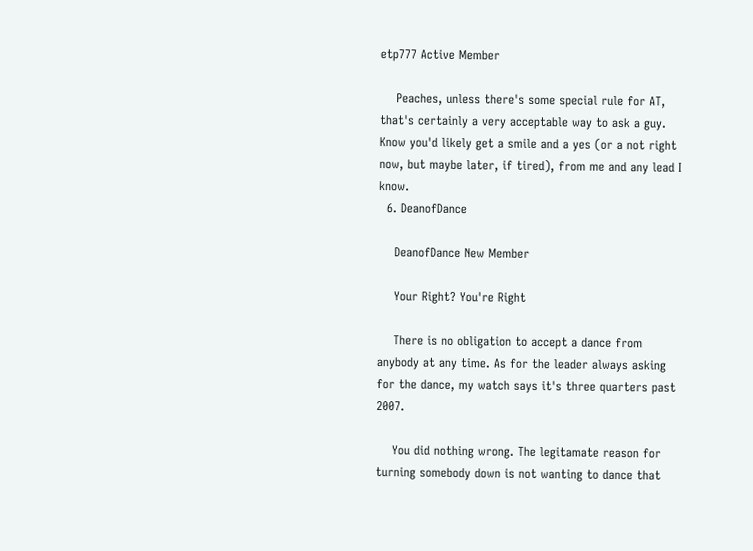etp777 Active Member

    Peaches, unless there's some special rule for AT, that's certainly a very acceptable way to ask a guy. Know you'd likely get a smile and a yes (or a not right now, but maybe later, if tired), from me and any lead I know.
  6. DeanofDance

    DeanofDance New Member

    Your Right? You're Right

    There is no obligation to accept a dance from anybody at any time. As for the leader always asking for the dance, my watch says it's three quarters past 2007.

    You did nothing wrong. The legitamate reason for turning somebody down is not wanting to dance that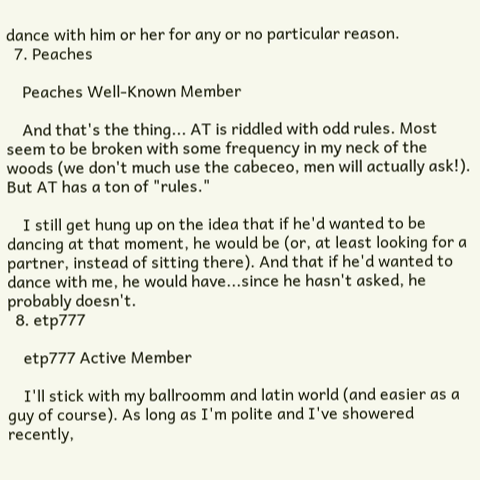dance with him or her for any or no particular reason.
  7. Peaches

    Peaches Well-Known Member

    And that's the thing... AT is riddled with odd rules. Most seem to be broken with some frequency in my neck of the woods (we don't much use the cabeceo, men will actually ask!). But AT has a ton of "rules."

    I still get hung up on the idea that if he'd wanted to be dancing at that moment, he would be (or, at least looking for a partner, instead of sitting there). And that if he'd wanted to dance with me, he would have...since he hasn't asked, he probably doesn't.
  8. etp777

    etp777 Active Member

    I'll stick with my ballroomm and latin world (and easier as a guy of course). As long as I'm polite and I've showered recently,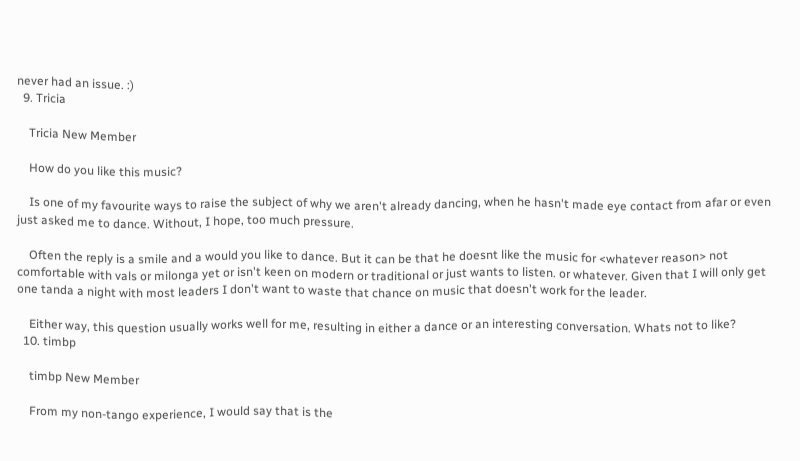never had an issue. :)
  9. Tricia

    Tricia New Member

    How do you like this music?

    Is one of my favourite ways to raise the subject of why we aren't already dancing, when he hasn't made eye contact from afar or even just asked me to dance. Without, I hope, too much pressure.

    Often the reply is a smile and a would you like to dance. But it can be that he doesnt like the music for <whatever reason> not comfortable with vals or milonga yet or isn't keen on modern or traditional or just wants to listen. or whatever. Given that I will only get one tanda a night with most leaders I don't want to waste that chance on music that doesn't work for the leader.

    Either way, this question usually works well for me, resulting in either a dance or an interesting conversation. Whats not to like?
  10. timbp

    timbp New Member

    From my non-tango experience, I would say that is the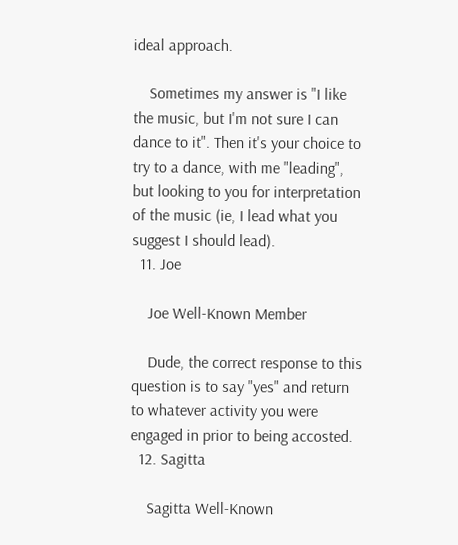ideal approach.

    Sometimes my answer is "I like the music, but I'm not sure I can dance to it". Then it's your choice to try to a dance, with me "leading", but looking to you for interpretation of the music (ie, I lead what you suggest I should lead).
  11. Joe

    Joe Well-Known Member

    Dude, the correct response to this question is to say "yes" and return to whatever activity you were engaged in prior to being accosted.
  12. Sagitta

    Sagitta Well-Known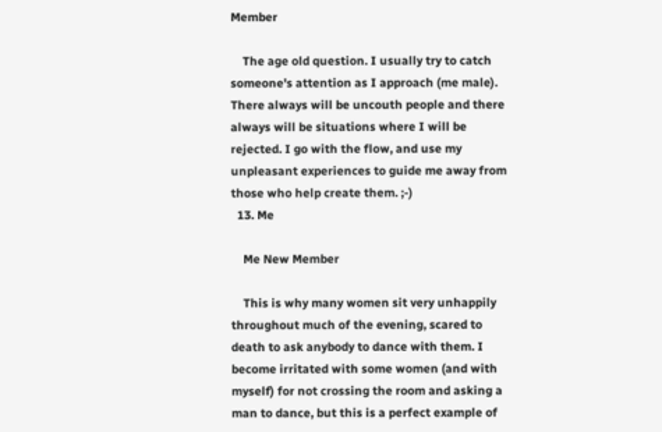Member

    The age old question. I usually try to catch someone's attention as I approach (me male). There always will be uncouth people and there always will be situations where I will be rejected. I go with the flow, and use my unpleasant experiences to guide me away from those who help create them. ;-)
  13. Me

    Me New Member

    This is why many women sit very unhappily throughout much of the evening, scared to death to ask anybody to dance with them. I become irritated with some women (and with myself) for not crossing the room and asking a man to dance, but this is a perfect example of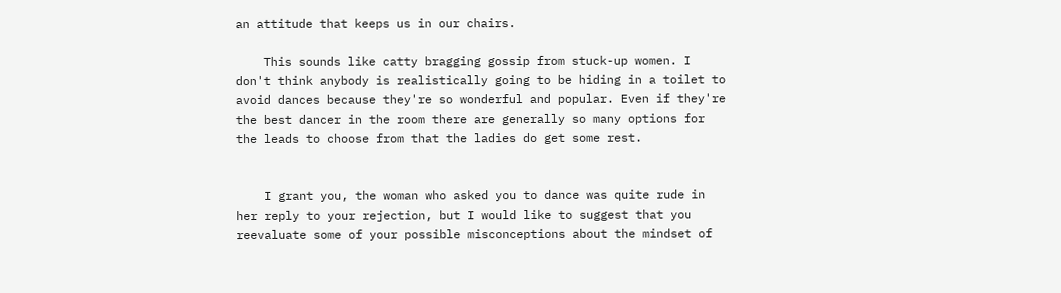an attitude that keeps us in our chairs.

    This sounds like catty bragging gossip from stuck-up women. I don't think anybody is realistically going to be hiding in a toilet to avoid dances because they're so wonderful and popular. Even if they're the best dancer in the room there are generally so many options for the leads to choose from that the ladies do get some rest.


    I grant you, the woman who asked you to dance was quite rude in her reply to your rejection, but I would like to suggest that you reevaluate some of your possible misconceptions about the mindset of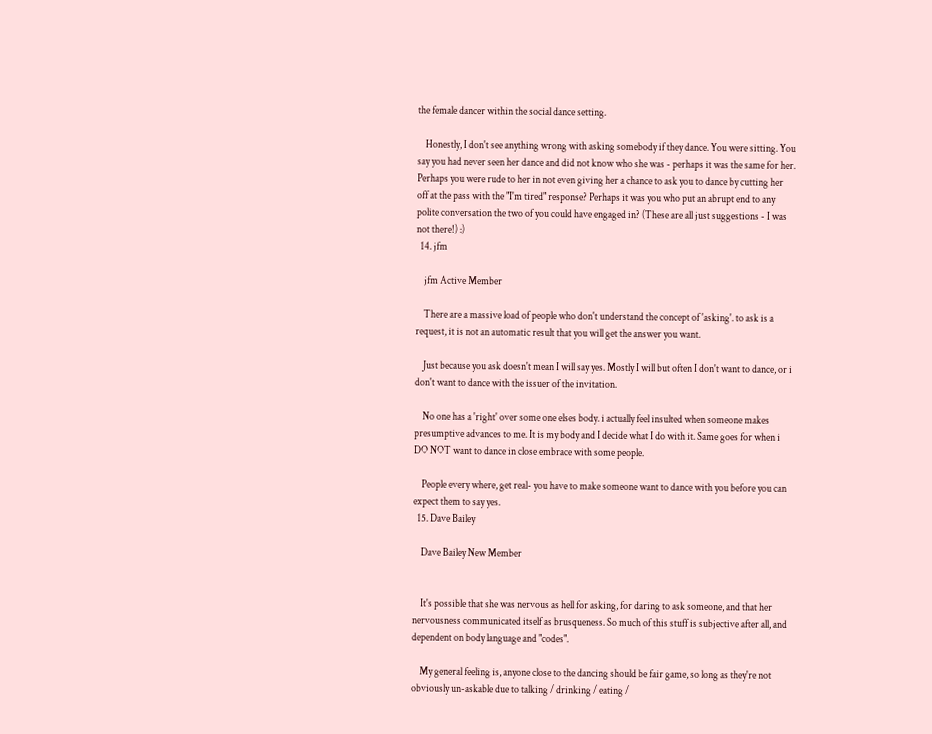the female dancer within the social dance setting.

    Honestly, I don't see anything wrong with asking somebody if they dance. You were sitting. You say you had never seen her dance and did not know who she was - perhaps it was the same for her. Perhaps you were rude to her in not even giving her a chance to ask you to dance by cutting her off at the pass with the "I'm tired" response? Perhaps it was you who put an abrupt end to any polite conversation the two of you could have engaged in? (These are all just suggestions - I was not there!) :)
  14. jfm

    jfm Active Member

    There are a massive load of people who don't understand the concept of 'asking'. to ask is a request, it is not an automatic result that you will get the answer you want.

    Just because you ask doesn't mean I will say yes. Mostly I will but often I don't want to dance, or i don't want to dance with the issuer of the invitation.

    No one has a 'right' over some one elses body. i actually feel insulted when someone makes presumptive advances to me. It is my body and I decide what I do with it. Same goes for when i DO NOT want to dance in close embrace with some people.

    People every where, get real- you have to make someone want to dance with you before you can expect them to say yes.
  15. Dave Bailey

    Dave Bailey New Member


    It's possible that she was nervous as hell for asking, for daring to ask someone, and that her nervousness communicated itself as brusqueness. So much of this stuff is subjective after all, and dependent on body language and "codes".

    My general feeling is, anyone close to the dancing should be fair game, so long as they're not obviously un-askable due to talking / drinking / eating /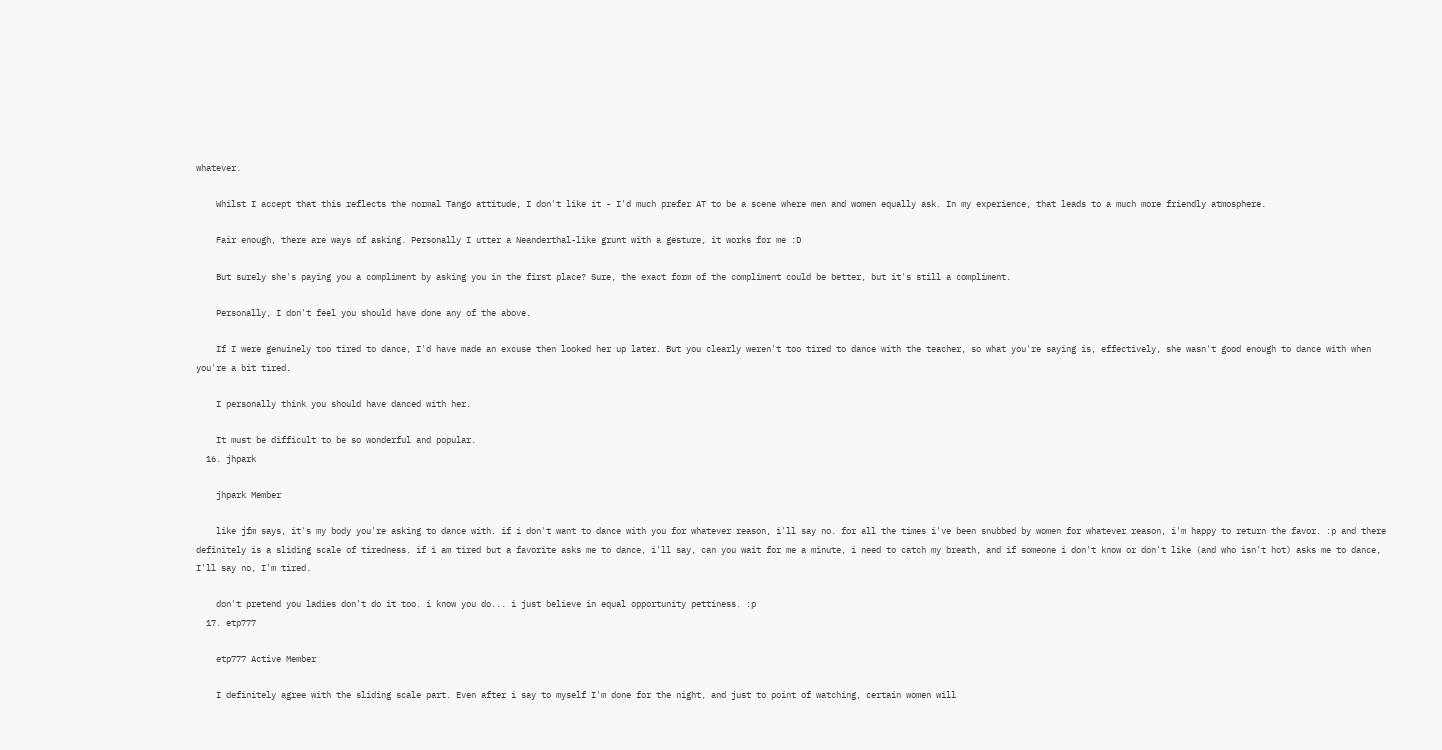whatever.

    Whilst I accept that this reflects the normal Tango attitude, I don't like it - I'd much prefer AT to be a scene where men and women equally ask. In my experience, that leads to a much more friendly atmosphere.

    Fair enough, there are ways of asking. Personally I utter a Neanderthal-like grunt with a gesture, it works for me :D

    But surely she's paying you a compliment by asking you in the first place? Sure, the exact form of the compliment could be better, but it's still a compliment.

    Personally, I don't feel you should have done any of the above.

    If I were genuinely too tired to dance, I'd have made an excuse then looked her up later. But you clearly weren't too tired to dance with the teacher, so what you're saying is, effectively, she wasn't good enough to dance with when you're a bit tired.

    I personally think you should have danced with her.

    It must be difficult to be so wonderful and popular.
  16. jhpark

    jhpark Member

    like jfm says, it's my body you're asking to dance with. if i don't want to dance with you for whatever reason, i'll say no. for all the times i've been snubbed by women for whatever reason, i'm happy to return the favor. :p and there definitely is a sliding scale of tiredness. if i am tired but a favorite asks me to dance, i'll say, can you wait for me a minute, i need to catch my breath, and if someone i don't know or don't like (and who isn't hot) asks me to dance, I'll say no, I'm tired.

    don't pretend you ladies don't do it too. i know you do... i just believe in equal opportunity pettiness. :p
  17. etp777

    etp777 Active Member

    I definitely agree with the sliding scale part. Even after i say to myself I'm done for the night, and just to point of watching, certain women will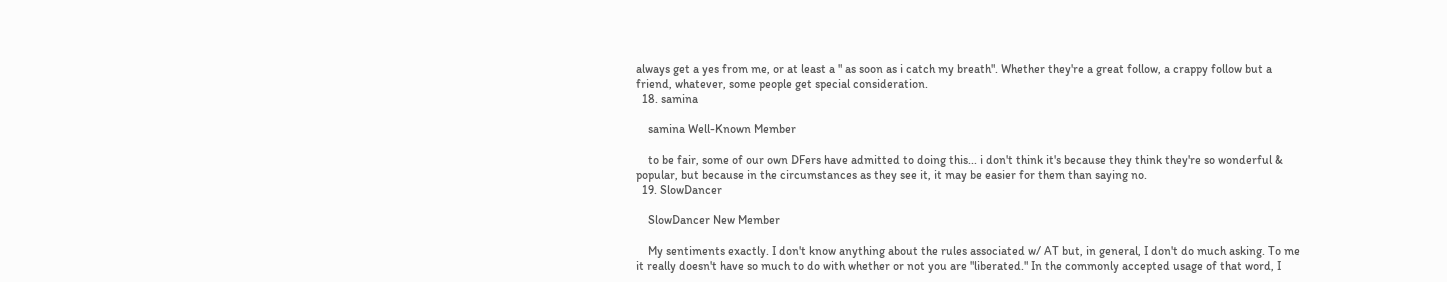always get a yes from me, or at least a " as soon as i catch my breath". Whether they're a great follow, a crappy follow but a friend, whatever, some people get special consideration.
  18. samina

    samina Well-Known Member

    to be fair, some of our own DFers have admitted to doing this... i don't think it's because they think they're so wonderful & popular, but because in the circumstances as they see it, it may be easier for them than saying no.
  19. SlowDancer

    SlowDancer New Member

    My sentiments exactly. I don't know anything about the rules associated w/ AT but, in general, I don't do much asking. To me it really doesn't have so much to do with whether or not you are "liberated." In the commonly accepted usage of that word, I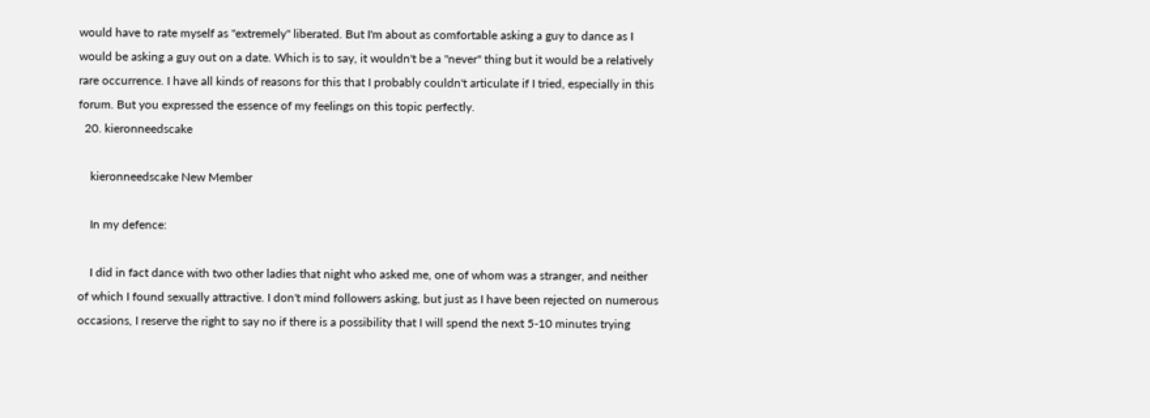would have to rate myself as "extremely" liberated. But I'm about as comfortable asking a guy to dance as I would be asking a guy out on a date. Which is to say, it wouldn't be a "never" thing but it would be a relatively rare occurrence. I have all kinds of reasons for this that I probably couldn't articulate if I tried, especially in this forum. But you expressed the essence of my feelings on this topic perfectly.
  20. kieronneedscake

    kieronneedscake New Member

    In my defence:

    I did in fact dance with two other ladies that night who asked me, one of whom was a stranger, and neither of which I found sexually attractive. I don't mind followers asking, but just as I have been rejected on numerous occasions, I reserve the right to say no if there is a possibility that I will spend the next 5-10 minutes trying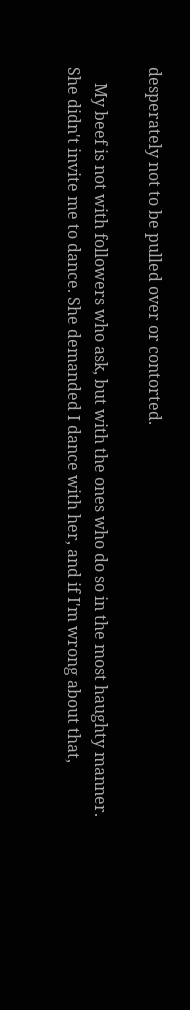desperately not to be pulled over or contorted.

    My beef is not with followers who ask, but with the ones who do so in the most haughty manner. She didn't invite me to dance. She demanded I dance with her, and if I'm wrong about that,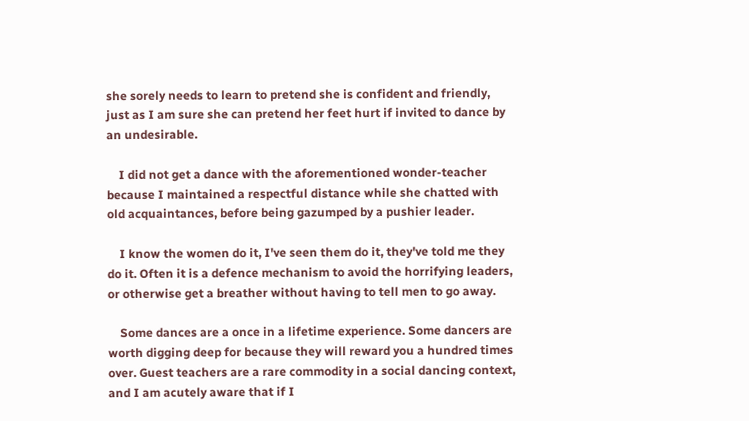she sorely needs to learn to pretend she is confident and friendly, just as I am sure she can pretend her feet hurt if invited to dance by an undesirable.

    I did not get a dance with the aforementioned wonder-teacher because I maintained a respectful distance while she chatted with old acquaintances, before being gazumped by a pushier leader.

    I know the women do it, I've seen them do it, they've told me they do it. Often it is a defence mechanism to avoid the horrifying leaders, or otherwise get a breather without having to tell men to go away.

    Some dances are a once in a lifetime experience. Some dancers are worth digging deep for because they will reward you a hundred times over. Guest teachers are a rare commodity in a social dancing context, and I am acutely aware that if I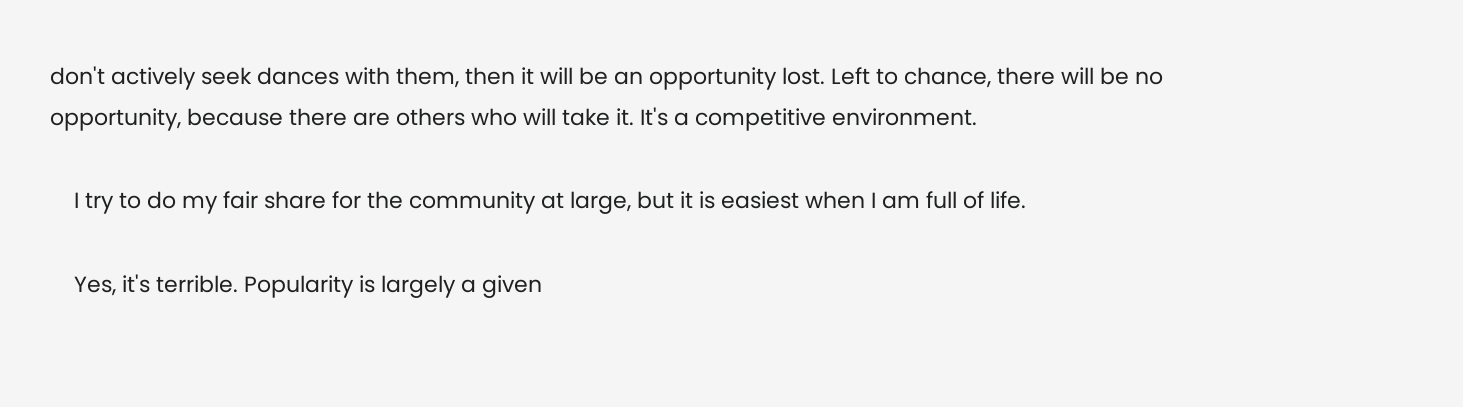don't actively seek dances with them, then it will be an opportunity lost. Left to chance, there will be no opportunity, because there are others who will take it. It's a competitive environment.

    I try to do my fair share for the community at large, but it is easiest when I am full of life.

    Yes, it's terrible. Popularity is largely a given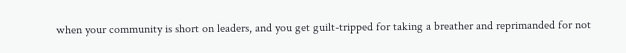when your community is short on leaders, and you get guilt-tripped for taking a breather and reprimanded for not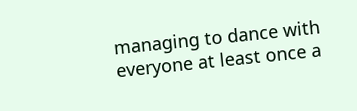managing to dance with everyone at least once a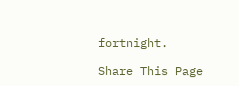fortnight.

Share This Page